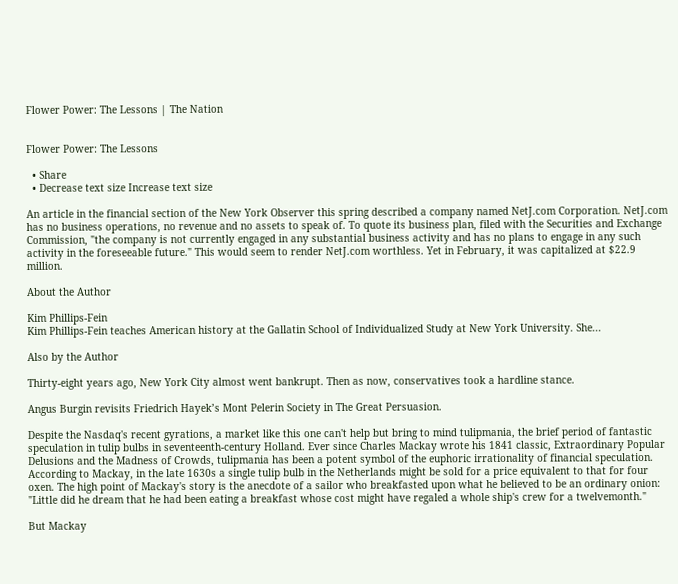Flower Power: The Lessons | The Nation


Flower Power: The Lessons

  • Share
  • Decrease text size Increase text size

An article in the financial section of the New York Observer this spring described a company named NetJ.com Corporation. NetJ.com has no business operations, no revenue and no assets to speak of. To quote its business plan, filed with the Securities and Exchange Commission, "the company is not currently engaged in any substantial business activity and has no plans to engage in any such activity in the foreseeable future." This would seem to render NetJ.com worthless. Yet in February, it was capitalized at $22.9 million.

About the Author

Kim Phillips-Fein
Kim Phillips-Fein teaches American history at the Gallatin School of Individualized Study at New York University. She...

Also by the Author

Thirty-eight years ago, New York City almost went bankrupt. Then as now, conservatives took a hardline stance.

Angus Burgin revisits Friedrich Hayek’s Mont Pelerin Society in The Great Persuasion.

Despite the Nasdaq's recent gyrations, a market like this one can't help but bring to mind tulipmania, the brief period of fantastic speculation in tulip bulbs in seventeenth-century Holland. Ever since Charles Mackay wrote his 1841 classic, Extraordinary Popular Delusions and the Madness of Crowds, tulipmania has been a potent symbol of the euphoric irrationality of financial speculation. According to Mackay, in the late 1630s a single tulip bulb in the Netherlands might be sold for a price equivalent to that for four oxen. The high point of Mackay's story is the anecdote of a sailor who breakfasted upon what he believed to be an ordinary onion: "Little did he dream that he had been eating a breakfast whose cost might have regaled a whole ship's crew for a twelvemonth."

But Mackay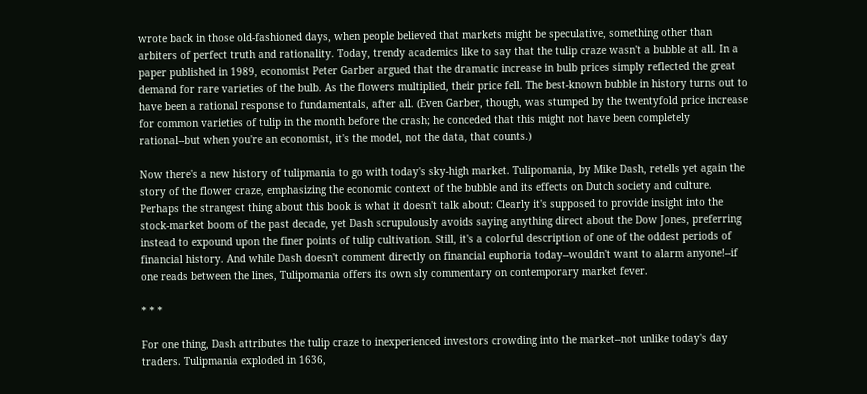wrote back in those old-fashioned days, when people believed that markets might be speculative, something other than arbiters of perfect truth and rationality. Today, trendy academics like to say that the tulip craze wasn't a bubble at all. In a paper published in 1989, economist Peter Garber argued that the dramatic increase in bulb prices simply reflected the great demand for rare varieties of the bulb. As the flowers multiplied, their price fell. The best-known bubble in history turns out to have been a rational response to fundamentals, after all. (Even Garber, though, was stumped by the twentyfold price increase for common varieties of tulip in the month before the crash; he conceded that this might not have been completely rational--but when you're an economist, it's the model, not the data, that counts.)

Now there's a new history of tulipmania to go with today's sky-high market. Tulipomania, by Mike Dash, retells yet again the story of the flower craze, emphasizing the economic context of the bubble and its effects on Dutch society and culture. Perhaps the strangest thing about this book is what it doesn't talk about: Clearly it's supposed to provide insight into the stock-market boom of the past decade, yet Dash scrupulously avoids saying anything direct about the Dow Jones, preferring instead to expound upon the finer points of tulip cultivation. Still, it's a colorful description of one of the oddest periods of financial history. And while Dash doesn't comment directly on financial euphoria today--wouldn't want to alarm anyone!--if one reads between the lines, Tulipomania offers its own sly commentary on contemporary market fever.

* * *

For one thing, Dash attributes the tulip craze to inexperienced investors crowding into the market--not unlike today's day traders. Tulipmania exploded in 1636,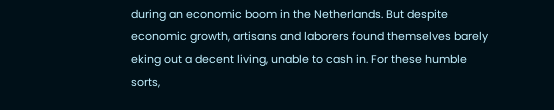during an economic boom in the Netherlands. But despite economic growth, artisans and laborers found themselves barely eking out a decent living, unable to cash in. For these humble sorts,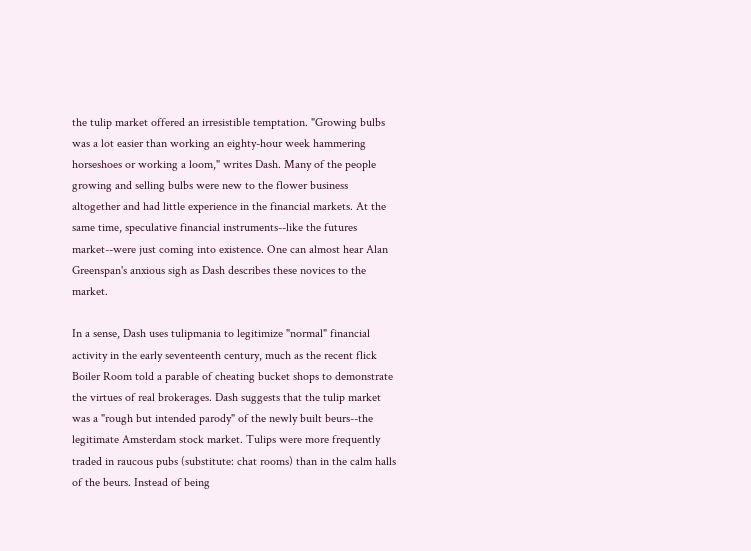the tulip market offered an irresistible temptation. "Growing bulbs was a lot easier than working an eighty-hour week hammering horseshoes or working a loom," writes Dash. Many of the people growing and selling bulbs were new to the flower business altogether and had little experience in the financial markets. At the same time, speculative financial instruments--like the futures market--were just coming into existence. One can almost hear Alan Greenspan's anxious sigh as Dash describes these novices to the market.

In a sense, Dash uses tulipmania to legitimize "normal" financial activity in the early seventeenth century, much as the recent flick Boiler Room told a parable of cheating bucket shops to demonstrate the virtues of real brokerages. Dash suggests that the tulip market was a "rough but intended parody" of the newly built beurs--the legitimate Amsterdam stock market. Tulips were more frequently traded in raucous pubs (substitute: chat rooms) than in the calm halls of the beurs. Instead of being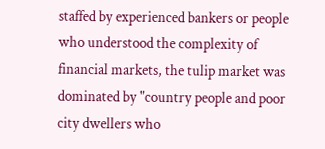staffed by experienced bankers or people who understood the complexity of financial markets, the tulip market was dominated by "country people and poor city dwellers who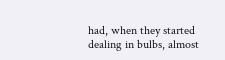had, when they started dealing in bulbs, almost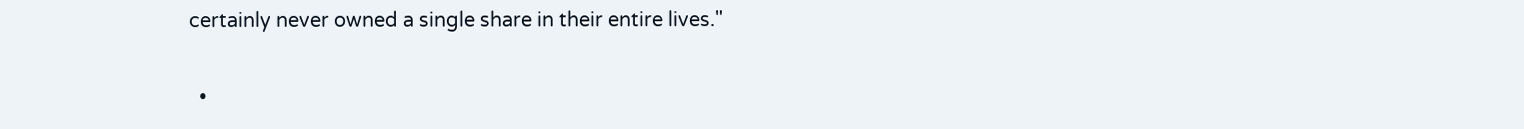certainly never owned a single share in their entire lives."

  •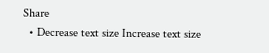Share
  • Decrease text size Increase text size